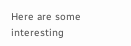Here are some interesting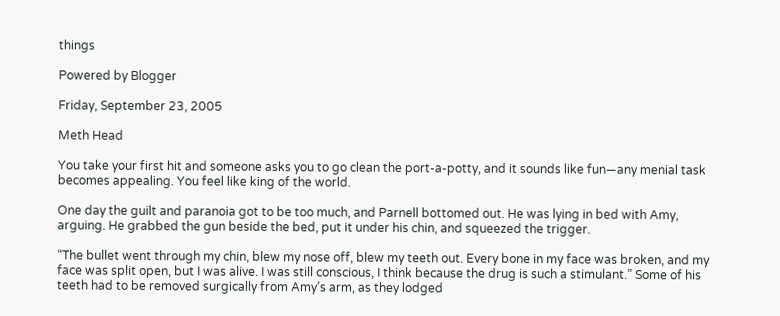things

Powered by Blogger

Friday, September 23, 2005

Meth Head

You take your first hit and someone asks you to go clean the port-a-potty, and it sounds like fun—any menial task becomes appealing. You feel like king of the world.

One day the guilt and paranoia got to be too much, and Parnell bottomed out. He was lying in bed with Amy, arguing. He grabbed the gun beside the bed, put it under his chin, and squeezed the trigger.

“The bullet went through my chin, blew my nose off, blew my teeth out. Every bone in my face was broken, and my face was split open, but I was alive. I was still conscious, I think because the drug is such a stimulant.” Some of his teeth had to be removed surgically from Amy’s arm, as they lodged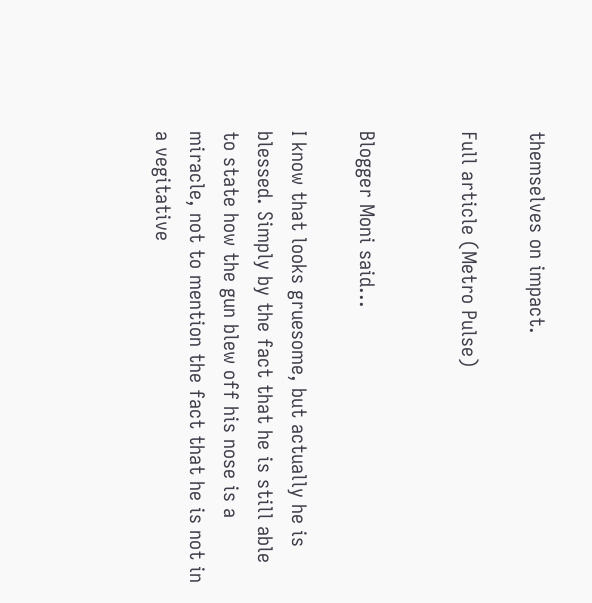themselves on impact.

Full article (Metro Pulse)


Blogger Moni said...

I know that looks gruesome, but actually he is blessed. Simply by the fact that he is still able to state how the gun blew off his nose is a miracle, not to mention the fact that he is not in a vegitative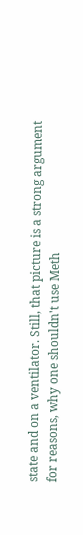state and on a ventilator. Still, that picture is a strong argument for reasons, why one shouldn't use Meth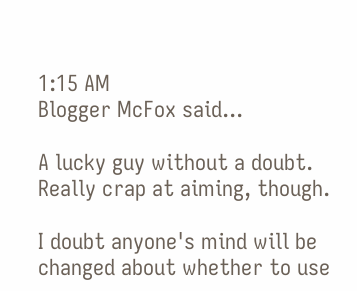1:15 AM
Blogger McFox said...

A lucky guy without a doubt. Really crap at aiming, though.

I doubt anyone's mind will be changed about whether to use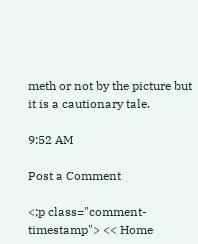meth or not by the picture but it is a cautionary tale.

9:52 AM

Post a Comment

<;p class="comment-timestamp"> << Home